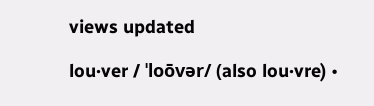views updated

lou·ver / ˈloōvər/ (also lou·vre) •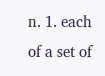n. 1. each of a set of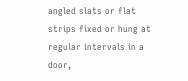angled slats or flat strips fixed or hung at regular intervals in a door,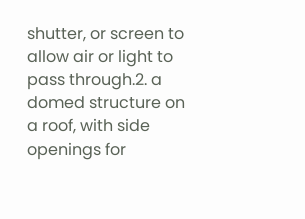shutter, or screen to allow air or light to pass through.2. a domed structure on a roof, with side openings for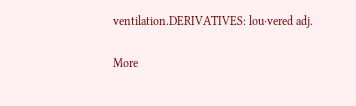ventilation.DERIVATIVES: lou·vered adj.

More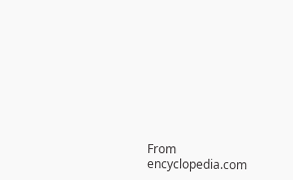From encyclopedia.com